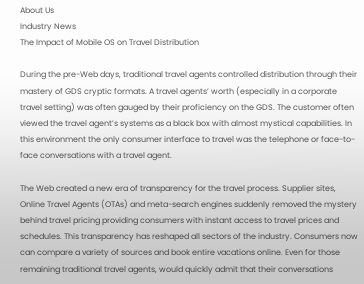About Us
Industry News
The Impact of Mobile OS on Travel Distribution

During the pre-Web days, traditional travel agents controlled distribution through their mastery of GDS cryptic formats. A travel agents’ worth (especially in a corporate travel setting) was often gauged by their proficiency on the GDS. The customer often viewed the travel agent’s systems as a black box with almost mystical capabilities. In this environment the only consumer interface to travel was the telephone or face-to-face conversations with a travel agent.

The Web created a new era of transparency for the travel process. Supplier sites, Online Travel Agents (OTAs) and meta-search engines suddenly removed the mystery behind travel pricing providing consumers with instant access to travel prices and schedules. This transparency has reshaped all sectors of the industry. Consumers now can compare a variety of sources and book entire vacations online. Even for those remaining traditional travel agents, would quickly admit that their conversations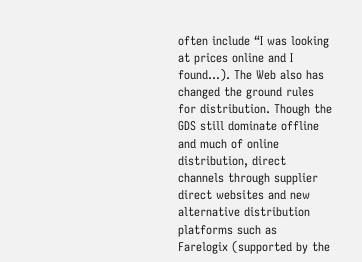often include “I was looking at prices online and I found…). The Web also has changed the ground rules for distribution. Though the GDS still dominate offline and much of online distribution, direct channels through supplier direct websites and new alternative distribution platforms such as
Farelogix (supported by the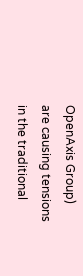OpenAxis Group) are causing tensions in the traditional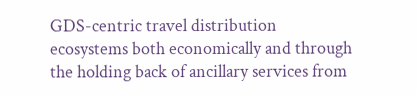GDS-centric travel distribution ecosystems both economically and through the holding back of ancillary services from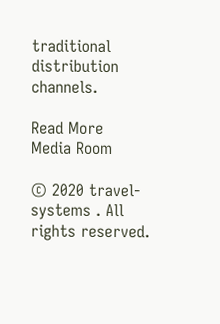traditional distribution channels.

Read More
Media Room

© 2020 travel-systems . All rights reserved.